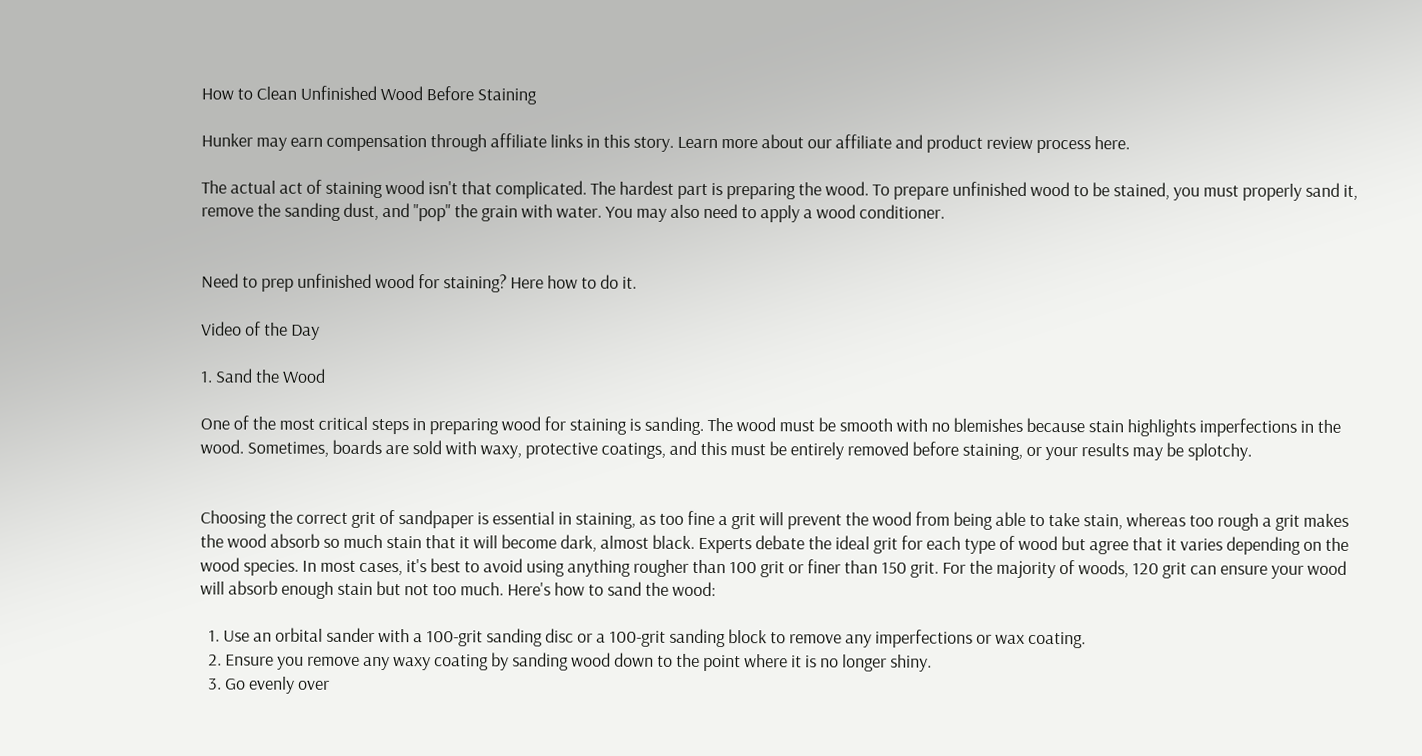How to Clean Unfinished Wood Before Staining

Hunker may earn compensation through affiliate links in this story. Learn more about our affiliate and product review process here.

The actual act of staining wood isn't that complicated. The hardest part is preparing the wood. To prepare unfinished wood to be stained, you must properly sand it, remove the sanding dust, and "pop" the grain with water. You may also need to apply a wood conditioner.


Need to prep unfinished wood for staining? Here how to do it.

Video of the Day

1. Sand the Wood

One of the most critical steps in preparing wood for staining is sanding. The wood must be smooth with no blemishes because stain highlights imperfections in the wood. Sometimes, boards are sold with waxy, protective coatings, and this must be entirely removed before staining, or your results may be splotchy.


Choosing the correct grit of sandpaper is essential in staining, as too fine a grit will prevent the wood from being able to take stain, whereas too rough a grit makes the wood absorb so much stain that it will become dark, almost black. Experts debate the ideal grit for each type of wood but agree that it varies depending on the wood species. In most cases, it's best to avoid using anything rougher than 100 grit or finer than 150 grit. For the majority of woods, 120 grit can ensure your wood will absorb enough stain but not too much. Here's how to sand the wood:

  1. Use an orbital sander with a 100-grit sanding disc or a 100-grit sanding block to remove any imperfections or wax coating.
  2. Ensure you remove any waxy coating by sanding wood down to the point where it is no longer shiny.
  3. Go evenly over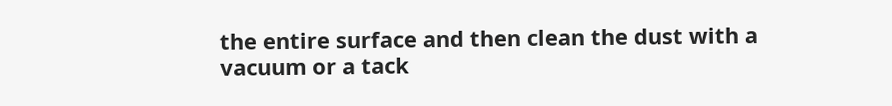the entire surface and then clean the dust with a vacuum or a tack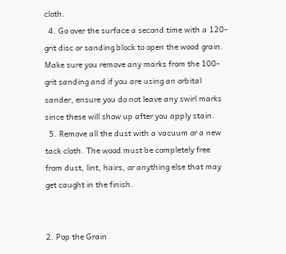cloth.
  4. Go over the surface a second time with a 120-grit disc or sanding block to open the wood grain. Make sure you remove any marks from the 100-grit sanding and if you are using an orbital sander, ensure you do not leave any swirl marks since these will show up after you apply stain.
  5. Remove all the dust with a vacuum or a new tack cloth. The wood must be completely free from dust, lint, hairs, or anything else that may get caught in the finish.


2. Pop the Grain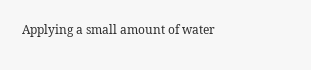Applying a small amount of water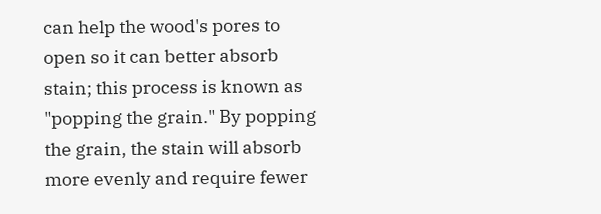can help the wood's pores to open so it can better absorb stain; this process is known as "popping the grain." By popping the grain, the stain will absorb more evenly and require fewer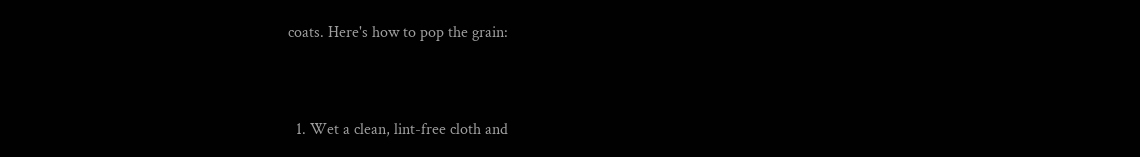coats. Here's how to pop the grain:


  1. Wet a clean, lint-free cloth and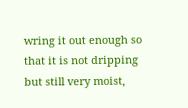wring it out enough so that it is not dripping but still very moist,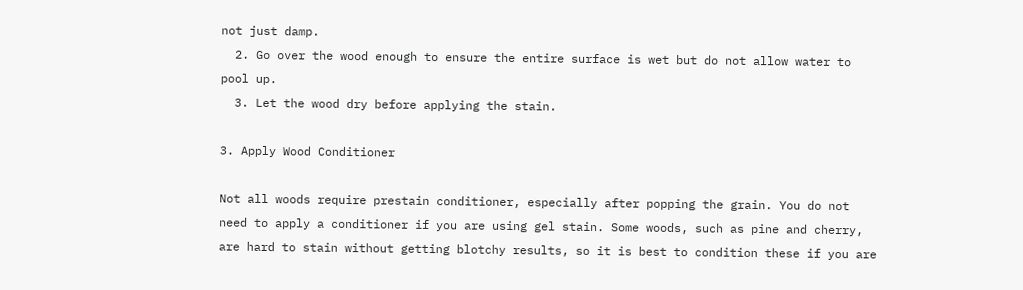not just damp.
  2. Go over the wood enough to ensure the entire surface is wet but do not allow water to pool up.
  3. Let the wood dry before applying the stain.

3. Apply Wood Conditioner

Not all woods require prestain conditioner, especially after popping the grain. You do not need to apply a conditioner if you are using gel stain. Some woods, such as pine and cherry, are hard to stain without getting blotchy results, so it is best to condition these if you are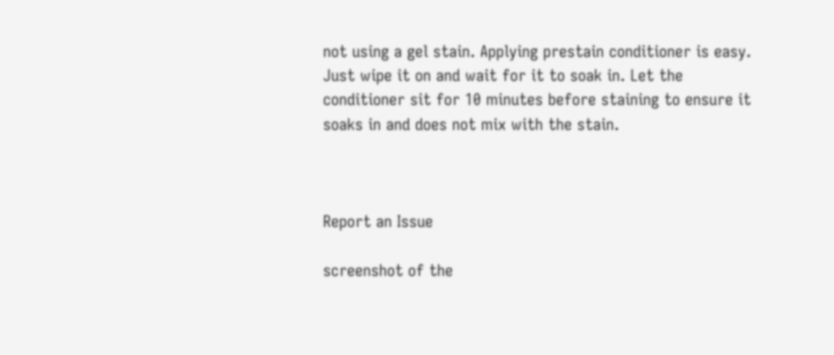not using a gel stain. Applying prestain conditioner is easy. Just wipe it on and wait for it to soak in. Let the conditioner sit for 10 minutes before staining to ensure it soaks in and does not mix with the stain.



Report an Issue

screenshot of the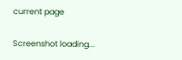current page

Screenshot loading...